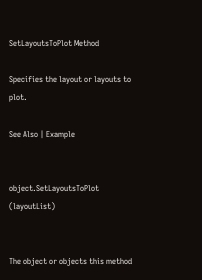SetLayoutsToPlot Method

Specifies the layout or layouts to plot.

See Also | Example


object.SetLayoutsToPlot (layoutList)


The object or objects this method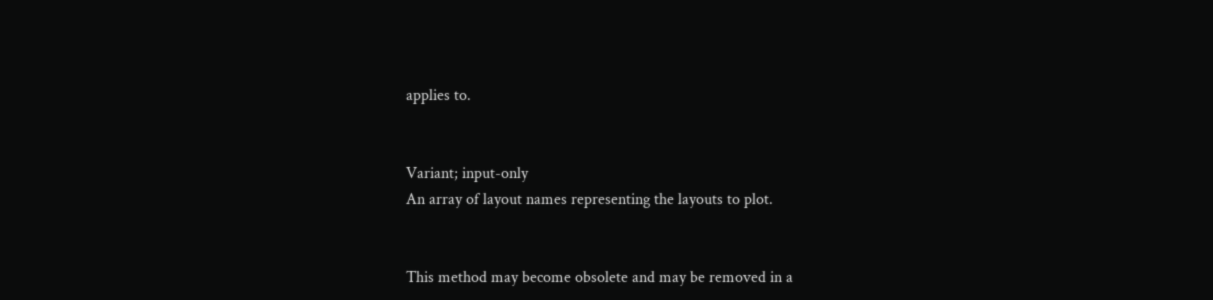applies to.


Variant; input-only
An array of layout names representing the layouts to plot.


This method may become obsolete and may be removed in a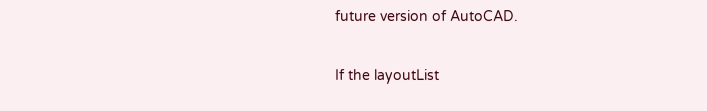future version of AutoCAD.

If the layoutList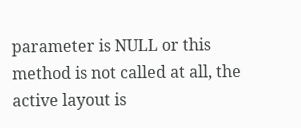parameter is NULL or this method is not called at all, the active layout is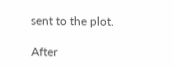sent to the plot.

After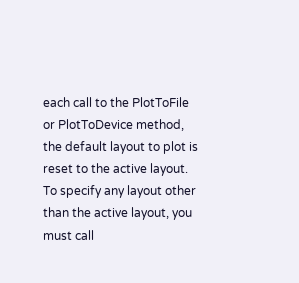each call to the PlotToFile or PlotToDevice method, the default layout to plot is reset to the active layout. To specify any layout other than the active layout, you must call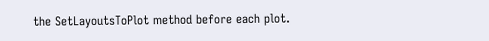the SetLayoutsToPlot method before each plot.